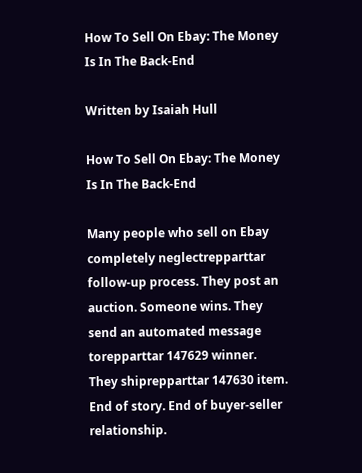How To Sell On Ebay: The Money Is In The Back-End

Written by Isaiah Hull

How To Sell On Ebay: The Money Is In The Back-End

Many people who sell on Ebay completely neglectrepparttar follow-up process. They post an auction. Someone wins. They send an automated message torepparttar 147629 winner. They shiprepparttar 147630 item. End of story. End of buyer-seller relationship.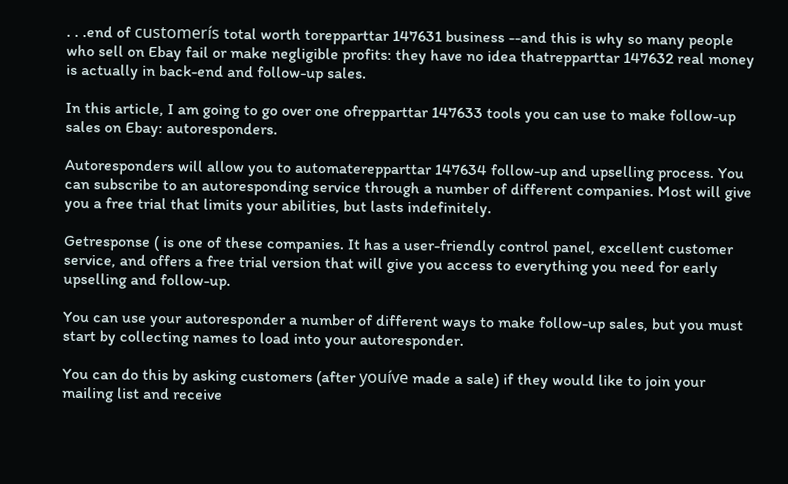. . .end of customerís total worth torepparttar 147631 business --and this is why so many people who sell on Ebay fail or make negligible profits: they have no idea thatrepparttar 147632 real money is actually in back-end and follow-up sales.

In this article, I am going to go over one ofrepparttar 147633 tools you can use to make follow-up sales on Ebay: autoresponders.

Autoresponders will allow you to automaterepparttar 147634 follow-up and upselling process. You can subscribe to an autoresponding service through a number of different companies. Most will give you a free trial that limits your abilities, but lasts indefinitely.

Getresponse ( is one of these companies. It has a user-friendly control panel, excellent customer service, and offers a free trial version that will give you access to everything you need for early upselling and follow-up.

You can use your autoresponder a number of different ways to make follow-up sales, but you must start by collecting names to load into your autoresponder.

You can do this by asking customers (after youíve made a sale) if they would like to join your mailing list and receive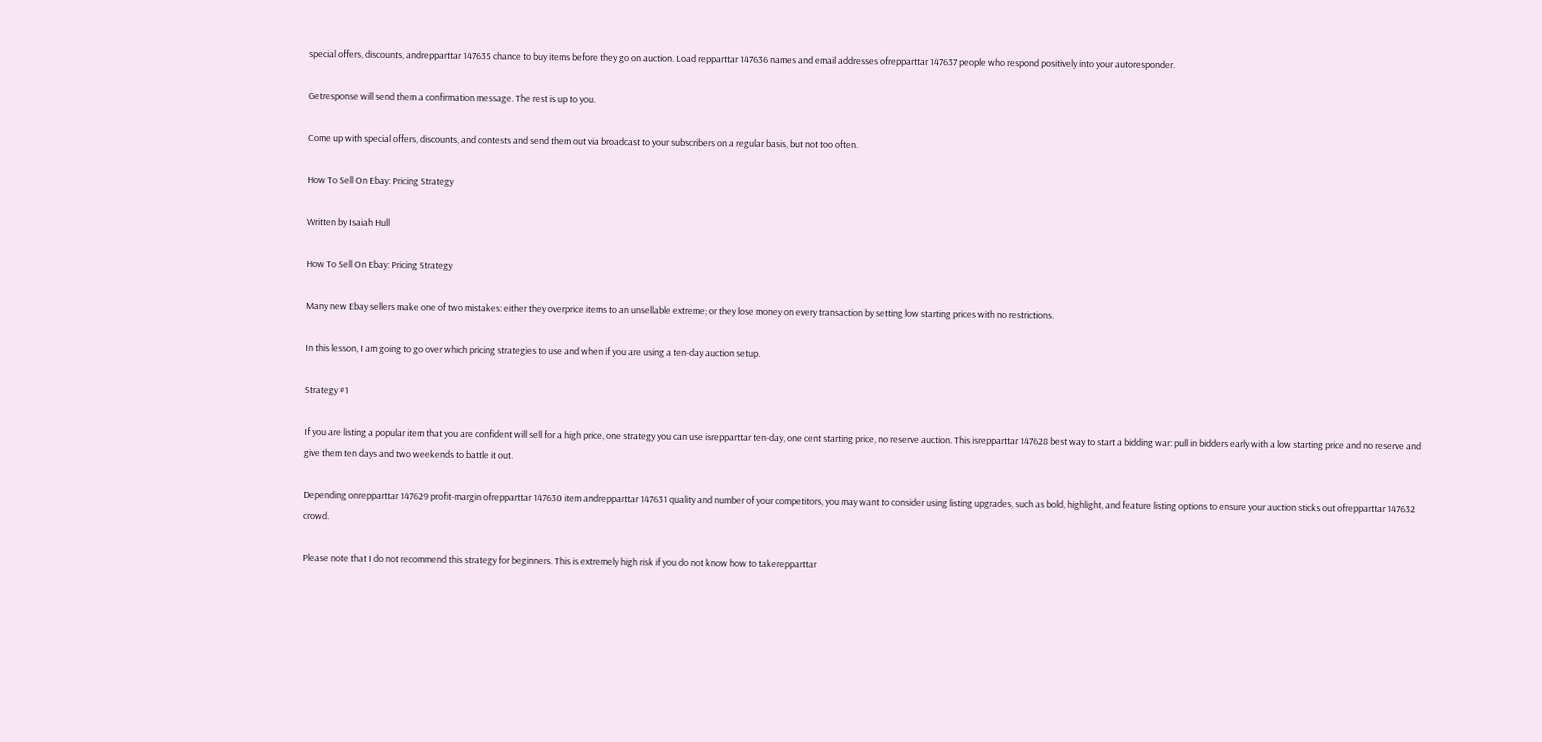special offers, discounts, andrepparttar 147635 chance to buy items before they go on auction. Load repparttar 147636 names and email addresses ofrepparttar 147637 people who respond positively into your autoresponder.

Getresponse will send them a confirmation message. The rest is up to you.

Come up with special offers, discounts, and contests and send them out via broadcast to your subscribers on a regular basis, but not too often.

How To Sell On Ebay: Pricing Strategy

Written by Isaiah Hull

How To Sell On Ebay: Pricing Strategy

Many new Ebay sellers make one of two mistakes: either they overprice items to an unsellable extreme; or they lose money on every transaction by setting low starting prices with no restrictions.

In this lesson, I am going to go over which pricing strategies to use and when if you are using a ten-day auction setup.

Strategy #1

If you are listing a popular item that you are confident will sell for a high price, one strategy you can use isrepparttar ten-day, one cent starting price, no reserve auction. This isrepparttar 147628 best way to start a bidding war: pull in bidders early with a low starting price and no reserve and give them ten days and two weekends to battle it out.

Depending onrepparttar 147629 profit-margin ofrepparttar 147630 item andrepparttar 147631 quality and number of your competitors, you may want to consider using listing upgrades, such as bold, highlight, and feature listing options to ensure your auction sticks out ofrepparttar 147632 crowd.

Please note that I do not recommend this strategy for beginners. This is extremely high risk if you do not know how to takerepparttar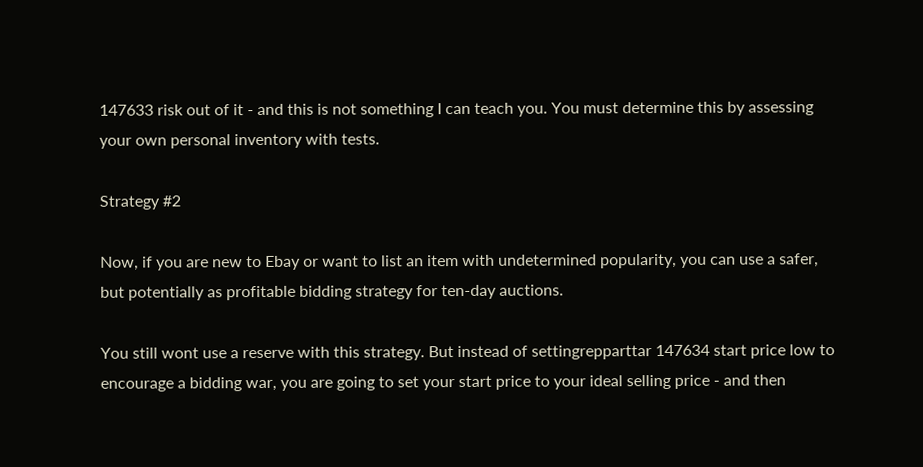147633 risk out of it - and this is not something I can teach you. You must determine this by assessing your own personal inventory with tests.

Strategy #2

Now, if you are new to Ebay or want to list an item with undetermined popularity, you can use a safer, but potentially as profitable bidding strategy for ten-day auctions.

You still wont use a reserve with this strategy. But instead of settingrepparttar 147634 start price low to encourage a bidding war, you are going to set your start price to your ideal selling price - and then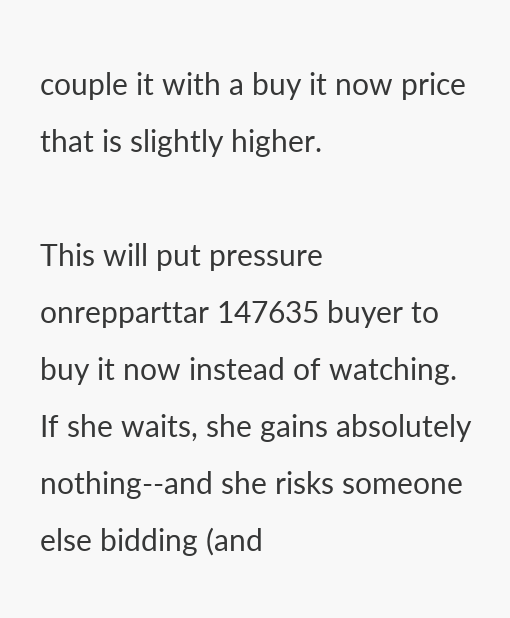couple it with a buy it now price that is slightly higher.

This will put pressure onrepparttar 147635 buyer to buy it now instead of watching. If she waits, she gains absolutely nothing--and she risks someone else bidding (and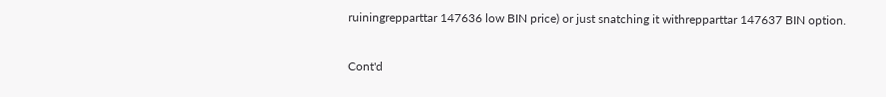ruiningrepparttar 147636 low BIN price) or just snatching it withrepparttar 147637 BIN option.

Cont'd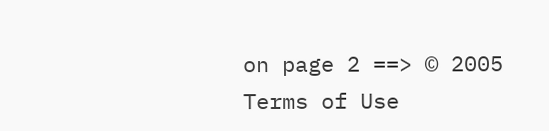on page 2 ==> © 2005
Terms of Use